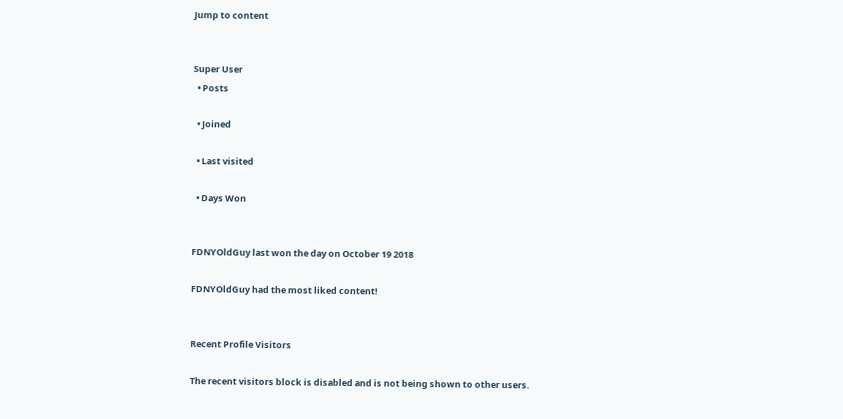Jump to content


Super User
  • Posts

  • Joined

  • Last visited

  • Days Won


FDNYOldGuy last won the day on October 19 2018

FDNYOldGuy had the most liked content!


Recent Profile Visitors

The recent visitors block is disabled and is not being shown to other users.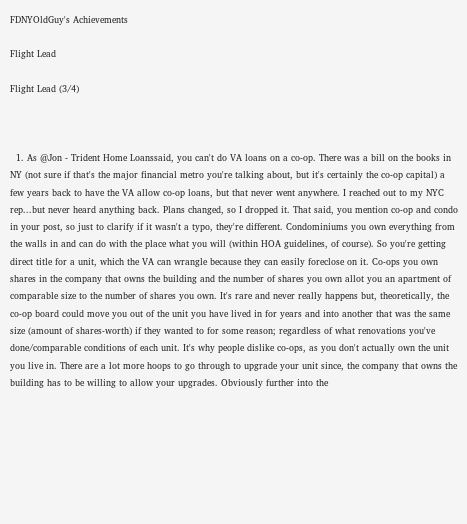FDNYOldGuy's Achievements

Flight Lead

Flight Lead (3/4)



  1. As @Jon - Trident Home Loanssaid, you can't do VA loans on a co-op. There was a bill on the books in NY (not sure if that's the major financial metro you're talking about, but it's certainly the co-op capital) a few years back to have the VA allow co-op loans, but that never went anywhere. I reached out to my NYC rep...but never heard anything back. Plans changed, so I dropped it. That said, you mention co-op and condo in your post, so just to clarify if it wasn't a typo, they're different. Condominiums you own everything from the walls in and can do with the place what you will (within HOA guidelines, of course). So you're getting direct title for a unit, which the VA can wrangle because they can easily foreclose on it. Co-ops you own shares in the company that owns the building and the number of shares you own allot you an apartment of comparable size to the number of shares you own. It's rare and never really happens but, theoretically, the co-op board could move you out of the unit you have lived in for years and into another that was the same size (amount of shares-worth) if they wanted to for some reason; regardless of what renovations you've done/comparable conditions of each unit. It's why people dislike co-ops, as you don't actually own the unit you live in. There are a lot more hoops to go through to upgrade your unit since, the company that owns the building has to be willing to allow your upgrades. Obviously further into the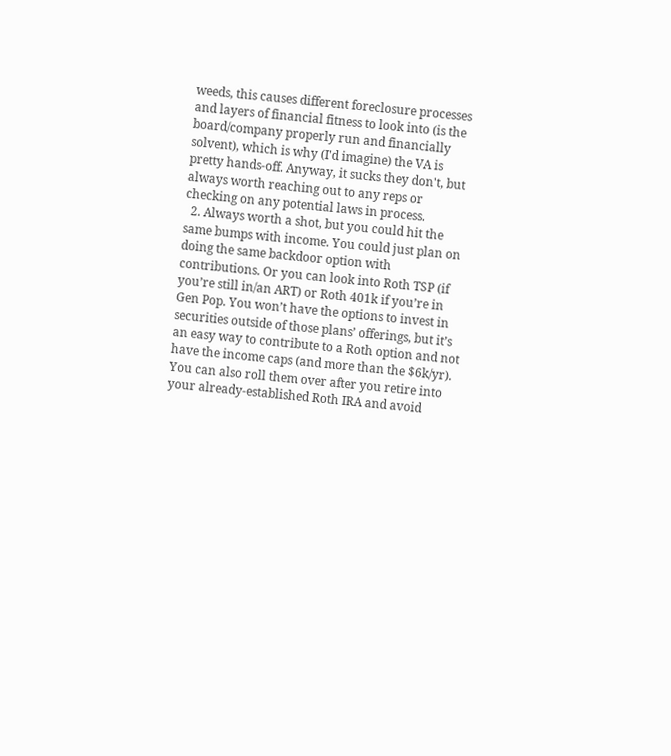weeds, this causes different foreclosure processes and layers of financial fitness to look into (is the board/company properly run and financially solvent), which is why (I'd imagine) the VA is pretty hands-off. Anyway, it sucks they don't, but always worth reaching out to any reps or checking on any potential laws in process.
  2. Always worth a shot, but you could hit the same bumps with income. You could just plan on doing the same backdoor option with contributions. Or you can look into Roth TSP (if you’re still in/an ART) or Roth 401k if you’re in Gen Pop. You won’t have the options to invest in securities outside of those plans’ offerings, but it’s an easy way to contribute to a Roth option and not have the income caps (and more than the $6k/yr). You can also roll them over after you retire into your already-established Roth IRA and avoid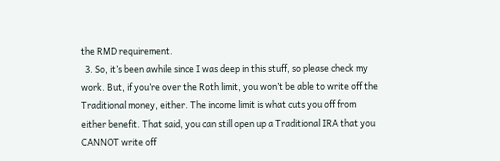the RMD requirement.
  3. So, it’s been awhile since I was deep in this stuff, so please check my work. But, if you’re over the Roth limit, you won’t be able to write off the Traditional money, either. The income limit is what cuts you off from either benefit. That said, you can still open up a Traditional IRA that you CANNOT write off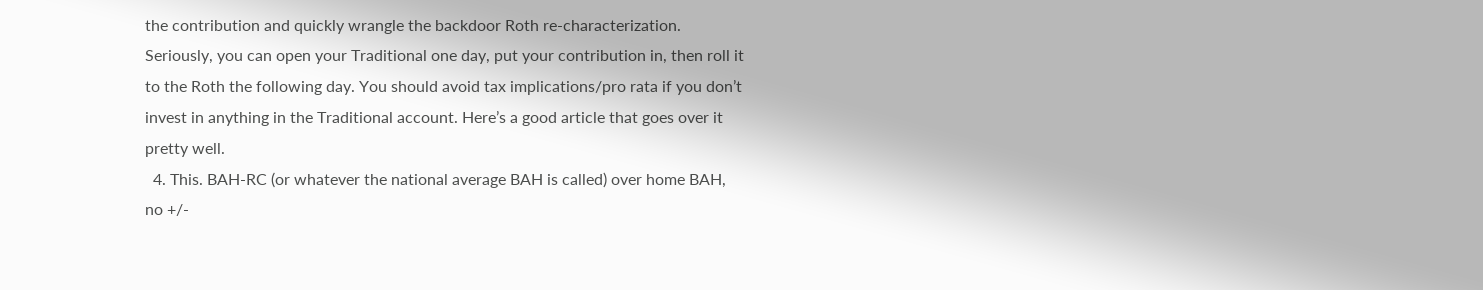the contribution and quickly wrangle the backdoor Roth re-characterization. Seriously, you can open your Traditional one day, put your contribution in, then roll it to the Roth the following day. You should avoid tax implications/pro rata if you don’t invest in anything in the Traditional account. Here’s a good article that goes over it pretty well.
  4. This. BAH-RC (or whatever the national average BAH is called) over home BAH, no +/-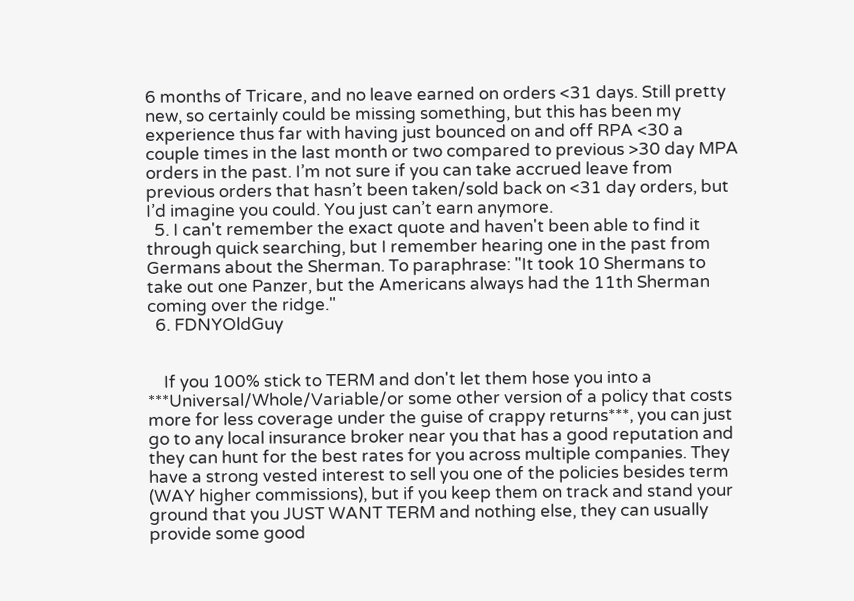6 months of Tricare, and no leave earned on orders <31 days. Still pretty new, so certainly could be missing something, but this has been my experience thus far with having just bounced on and off RPA <30 a couple times in the last month or two compared to previous >30 day MPA orders in the past. I’m not sure if you can take accrued leave from previous orders that hasn’t been taken/sold back on <31 day orders, but I’d imagine you could. You just can’t earn anymore.
  5. I can't remember the exact quote and haven't been able to find it through quick searching, but I remember hearing one in the past from Germans about the Sherman. To paraphrase: "It took 10 Shermans to take out one Panzer, but the Americans always had the 11th Sherman coming over the ridge."
  6. FDNYOldGuy


    If you 100% stick to TERM and don't let them hose you into a ***Universal/Whole/Variable/or some other version of a policy that costs more for less coverage under the guise of crappy returns***, you can just go to any local insurance broker near you that has a good reputation and they can hunt for the best rates for you across multiple companies. They have a strong vested interest to sell you one of the policies besides term (WAY higher commissions), but if you keep them on track and stand your ground that you JUST WANT TERM and nothing else, they can usually provide some good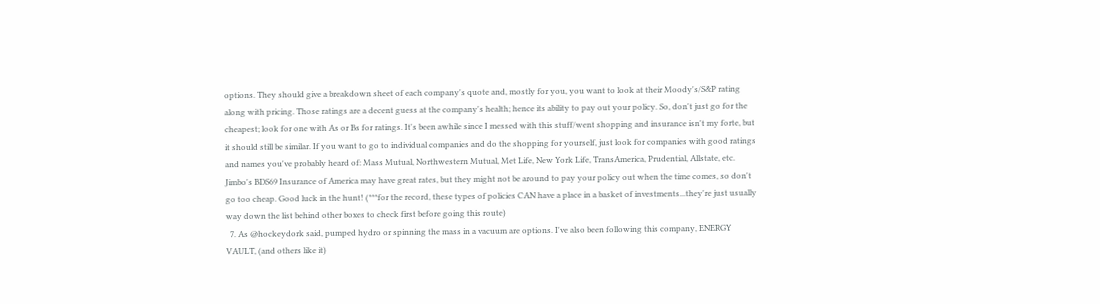options. They should give a breakdown sheet of each company's quote and, mostly for you, you want to look at their Moody's/S&P rating along with pricing. Those ratings are a decent guess at the company's health; hence its ability to pay out your policy. So, don't just go for the cheapest; look for one with As or Bs for ratings. It's been awhile since I messed with this stuff/went shopping and insurance isn't my forte, but it should still be similar. If you want to go to individual companies and do the shopping for yourself, just look for companies with good ratings and names you've probably heard of: Mass Mutual, Northwestern Mutual, Met Life, New York Life, TransAmerica, Prudential, Allstate, etc. Jimbo's BDS69 Insurance of America may have great rates, but they might not be around to pay your policy out when the time comes, so don't go too cheap. Good luck in the hunt! (***for the record, these types of policies CAN have a place in a basket of investments...they're just usually way down the list behind other boxes to check first before going this route)
  7. As @hockeydork said, pumped hydro or spinning the mass in a vacuum are options. I've also been following this company, ENERGY VAULT, (and others like it)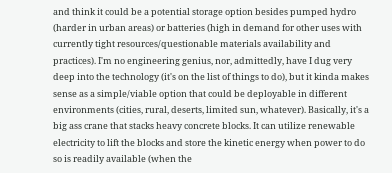and think it could be a potential storage option besides pumped hydro (harder in urban areas) or batteries (high in demand for other uses with currently tight resources/questionable materials availability and practices). I'm no engineering genius, nor, admittedly, have I dug very deep into the technology (it's on the list of things to do), but it kinda makes sense as a simple/viable option that could be deployable in different environments (cities, rural, deserts, limited sun, whatever). Basically, it's a big ass crane that stacks heavy concrete blocks. It can utilize renewable electricity to lift the blocks and store the kinetic energy when power to do so is readily available (when the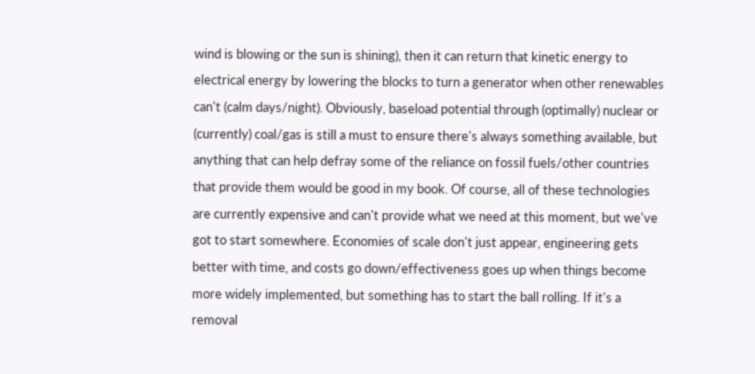wind is blowing or the sun is shining), then it can return that kinetic energy to electrical energy by lowering the blocks to turn a generator when other renewables can't (calm days/night). Obviously, baseload potential through (optimally) nuclear or (currently) coal/gas is still a must to ensure there's always something available, but anything that can help defray some of the reliance on fossil fuels/other countries that provide them would be good in my book. Of course, all of these technologies are currently expensive and can't provide what we need at this moment, but we've got to start somewhere. Economies of scale don't just appear, engineering gets better with time, and costs go down/effectiveness goes up when things become more widely implemented, but something has to start the ball rolling. If it's a removal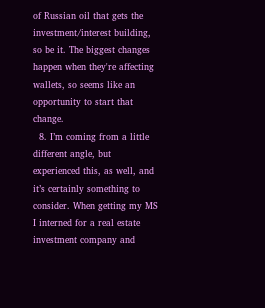of Russian oil that gets the investment/interest building, so be it. The biggest changes happen when they're affecting wallets, so seems like an opportunity to start that change.
  8. I’m coming from a little different angle, but experienced this, as well, and it’s certainly something to consider. When getting my MS I interned for a real estate investment company and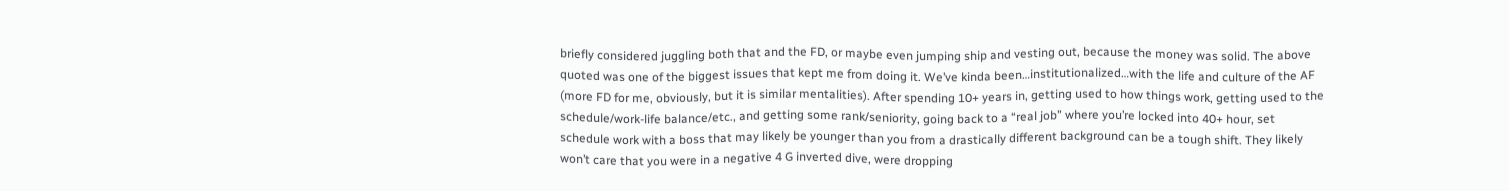briefly considered juggling both that and the FD, or maybe even jumping ship and vesting out, because the money was solid. The above quoted was one of the biggest issues that kept me from doing it. We’ve kinda been…institutionalized…with the life and culture of the AF (more FD for me, obviously, but it is similar mentalities). After spending 10+ years in, getting used to how things work, getting used to the schedule/work-life balance/etc., and getting some rank/seniority, going back to a “real job” where you’re locked into 40+ hour, set schedule work with a boss that may likely be younger than you from a drastically different background can be a tough shift. They likely won’t care that you were in a negative 4 G inverted dive, were dropping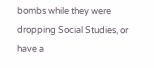bombs while they were dropping Social Studies, or have a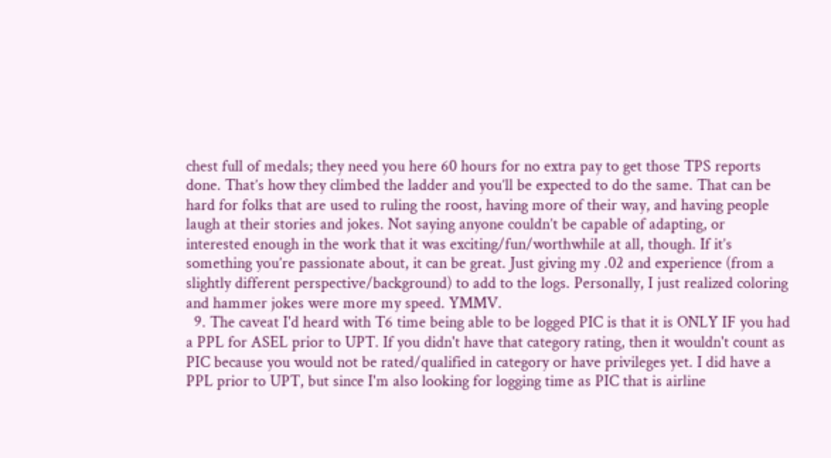chest full of medals; they need you here 60 hours for no extra pay to get those TPS reports done. That’s how they climbed the ladder and you’ll be expected to do the same. That can be hard for folks that are used to ruling the roost, having more of their way, and having people laugh at their stories and jokes. Not saying anyone couldn’t be capable of adapting, or interested enough in the work that it was exciting/fun/worthwhile at all, though. If it’s something you’re passionate about, it can be great. Just giving my .02 and experience (from a slightly different perspective/background) to add to the logs. Personally, I just realized coloring and hammer jokes were more my speed. YMMV.
  9. The caveat I'd heard with T6 time being able to be logged PIC is that it is ONLY IF you had a PPL for ASEL prior to UPT. If you didn't have that category rating, then it wouldn't count as PIC because you would not be rated/qualified in category or have privileges yet. I did have a PPL prior to UPT, but since I'm also looking for logging time as PIC that is airline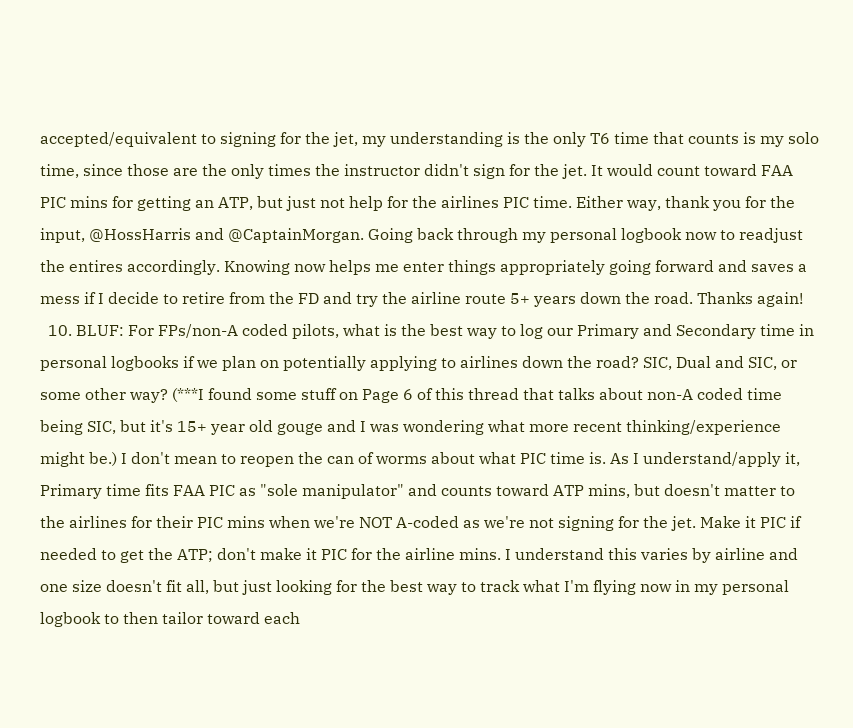accepted/equivalent to signing for the jet, my understanding is the only T6 time that counts is my solo time, since those are the only times the instructor didn't sign for the jet. It would count toward FAA PIC mins for getting an ATP, but just not help for the airlines PIC time. Either way, thank you for the input, @HossHarris and @CaptainMorgan. Going back through my personal logbook now to readjust the entires accordingly. Knowing now helps me enter things appropriately going forward and saves a mess if I decide to retire from the FD and try the airline route 5+ years down the road. Thanks again!
  10. BLUF: For FPs/non-A coded pilots, what is the best way to log our Primary and Secondary time in personal logbooks if we plan on potentially applying to airlines down the road? SIC, Dual and SIC, or some other way? (***I found some stuff on Page 6 of this thread that talks about non-A coded time being SIC, but it's 15+ year old gouge and I was wondering what more recent thinking/experience might be.) I don't mean to reopen the can of worms about what PIC time is. As I understand/apply it, Primary time fits FAA PIC as "sole manipulator" and counts toward ATP mins, but doesn't matter to the airlines for their PIC mins when we're NOT A-coded as we're not signing for the jet. Make it PIC if needed to get the ATP; don't make it PIC for the airline mins. I understand this varies by airline and one size doesn't fit all, but just looking for the best way to track what I'm flying now in my personal logbook to then tailor toward each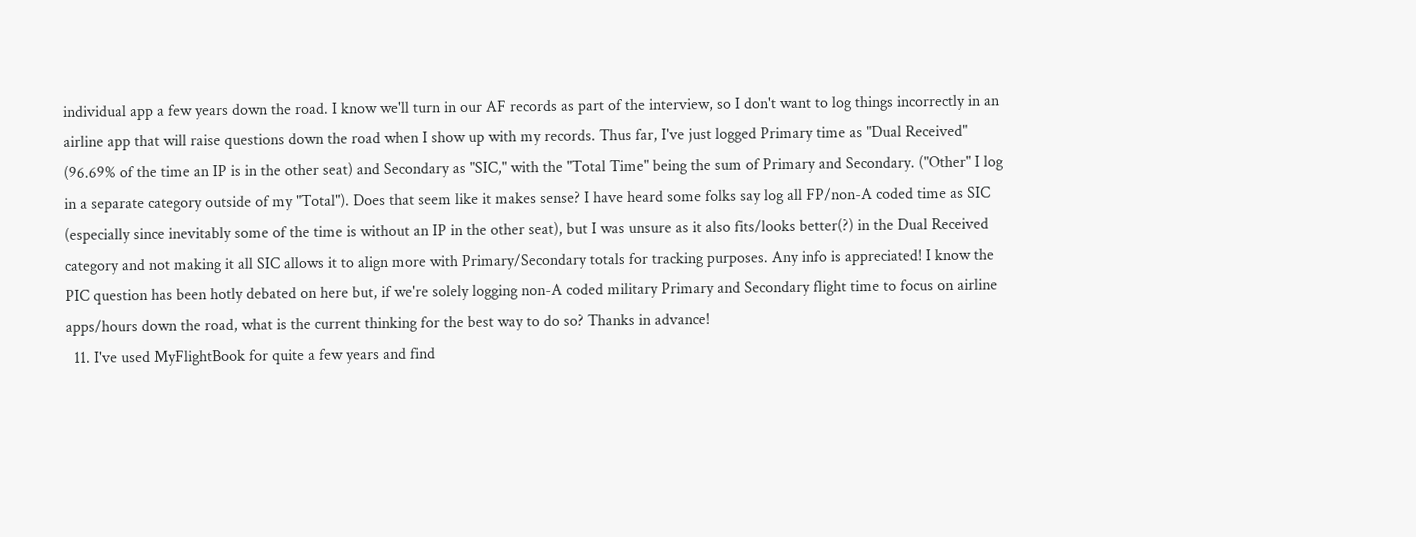individual app a few years down the road. I know we'll turn in our AF records as part of the interview, so I don't want to log things incorrectly in an airline app that will raise questions down the road when I show up with my records. Thus far, I've just logged Primary time as "Dual Received" (96.69% of the time an IP is in the other seat) and Secondary as "SIC," with the "Total Time" being the sum of Primary and Secondary. ("Other" I log in a separate category outside of my "Total"). Does that seem like it makes sense? I have heard some folks say log all FP/non-A coded time as SIC (especially since inevitably some of the time is without an IP in the other seat), but I was unsure as it also fits/looks better(?) in the Dual Received category and not making it all SIC allows it to align more with Primary/Secondary totals for tracking purposes. Any info is appreciated! I know the PIC question has been hotly debated on here but, if we're solely logging non-A coded military Primary and Secondary flight time to focus on airline apps/hours down the road, what is the current thinking for the best way to do so? Thanks in advance!
  11. I've used MyFlightBook for quite a few years and find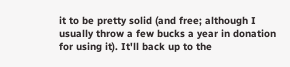it to be pretty solid (and free; although I usually throw a few bucks a year in donation for using it). It'll back up to the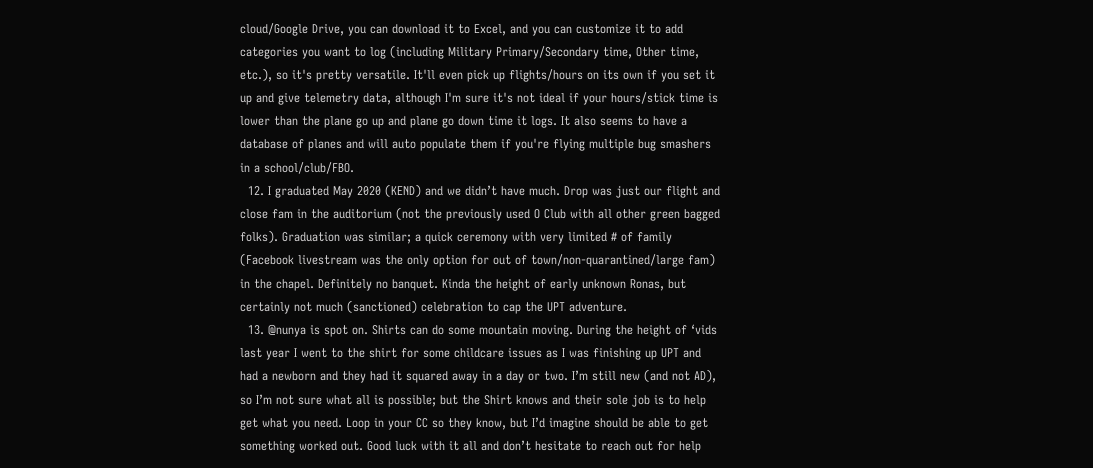cloud/Google Drive, you can download it to Excel, and you can customize it to add categories you want to log (including Military Primary/Secondary time, Other time, etc.), so it's pretty versatile. It'll even pick up flights/hours on its own if you set it up and give telemetry data, although I'm sure it's not ideal if your hours/stick time is lower than the plane go up and plane go down time it logs. It also seems to have a database of planes and will auto populate them if you're flying multiple bug smashers in a school/club/FBO.
  12. I graduated May 2020 (KEND) and we didn’t have much. Drop was just our flight and close fam in the auditorium (not the previously used O Club with all other green bagged folks). Graduation was similar; a quick ceremony with very limited # of family (Facebook livestream was the only option for out of town/non-quarantined/large fam) in the chapel. Definitely no banquet. Kinda the height of early unknown Ronas, but certainly not much (sanctioned) celebration to cap the UPT adventure.
  13. @nunya is spot on. Shirts can do some mountain moving. During the height of ‘vids last year I went to the shirt for some childcare issues as I was finishing up UPT and had a newborn and they had it squared away in a day or two. I’m still new (and not AD), so I’m not sure what all is possible; but the Shirt knows and their sole job is to help get what you need. Loop in your CC so they know, but I’d imagine should be able to get something worked out. Good luck with it all and don’t hesitate to reach out for help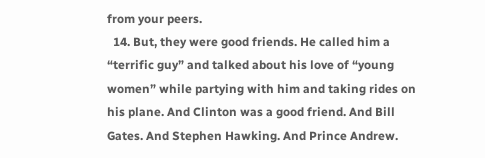from your peers.
  14. But, they were good friends. He called him a “terrific guy” and talked about his love of “young women” while partying with him and taking rides on his plane. And Clinton was a good friend. And Bill Gates. And Stephen Hawking. And Prince Andrew.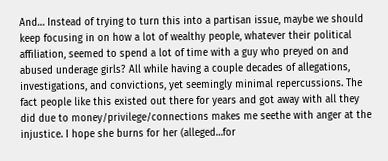And… Instead of trying to turn this into a partisan issue, maybe we should keep focusing in on how a lot of wealthy people, whatever their political affiliation, seemed to spend a lot of time with a guy who preyed on and abused underage girls? All while having a couple decades of allegations, investigations, and convictions, yet seemingly minimal repercussions. The fact people like this existed out there for years and got away with all they did due to money/privilege/connections makes me seethe with anger at the injustice. I hope she burns for her (alleged…for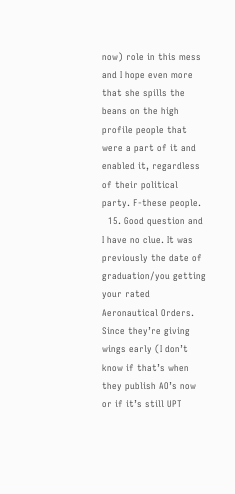now) role in this mess and I hope even more that she spills the beans on the high profile people that were a part of it and enabled it, regardless of their political party. F-these people.
  15. Good question and I have no clue. It was previously the date of graduation/you getting your rated Aeronautical Orders. Since they’re giving wings early (I don’t know if that’s when they publish AO’s now or if it’s still UPT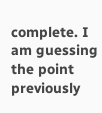complete. I am guessing the point previously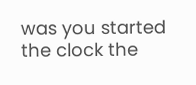was you started the clock the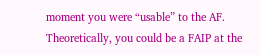moment you were “usable” to the AF. Theoretically, you could be a FAIP at the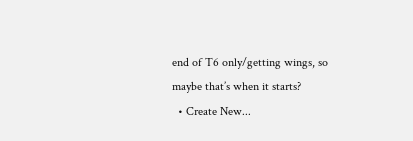end of T6 only/getting wings, so maybe that’s when it starts?
  • Create New...